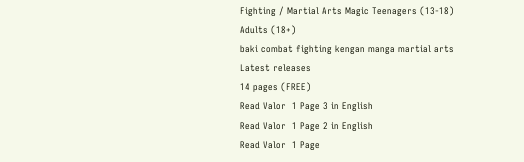Fighting / Martial Arts Magic Teenagers (13-18)
Adults (18+)
baki combat fighting kengan manga martial arts
Latest releases
14 pages (FREE)
Read Valor  1 Page 3 in English
Read Valor  1 Page 2 in English
Read Valor  1 Page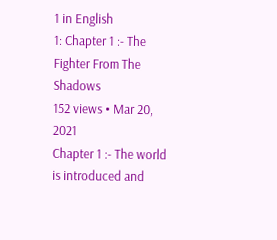1 in English
1: Chapter 1 :- The Fighter From The Shadows
152 views • Mar 20, 2021
Chapter 1 :- The world is introduced and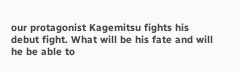our protagonist Kagemitsu fights his debut fight. What will be his fate and will he be able to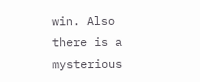win. Also there is a mysterious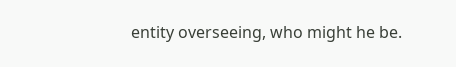entity overseeing, who might he be.